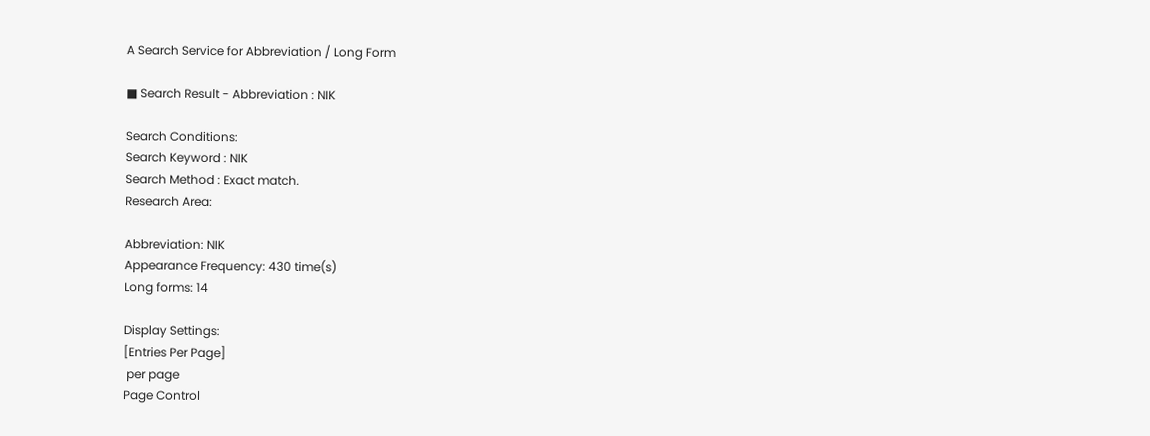A Search Service for Abbreviation / Long Form

■ Search Result - Abbreviation : NIK

Search Conditions:
Search Keyword : NIK
Search Method : Exact match.
Research Area:

Abbreviation: NIK
Appearance Frequency: 430 time(s)
Long forms: 14

Display Settings:
[Entries Per Page]
 per page
Page Control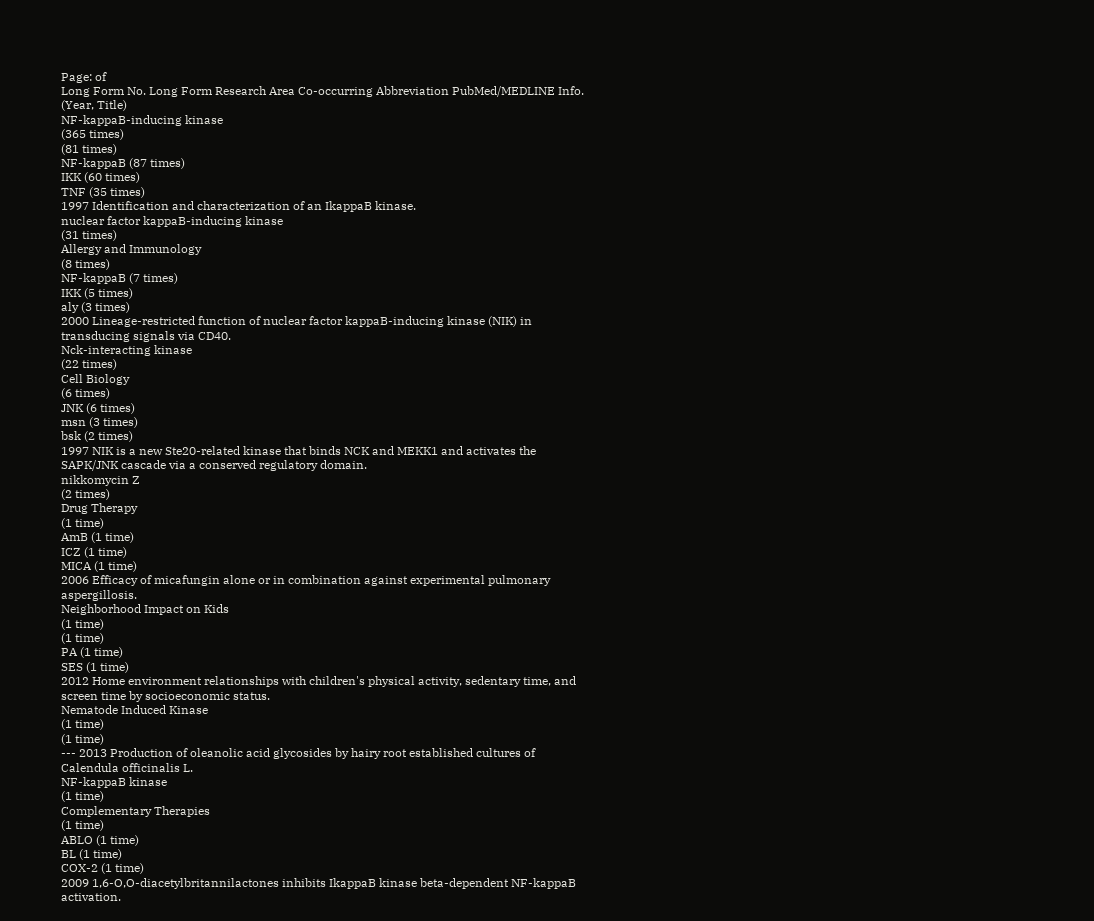Page: of
Long Form No. Long Form Research Area Co-occurring Abbreviation PubMed/MEDLINE Info. (Year, Title)
NF-kappaB-inducing kinase
(365 times)
(81 times)
NF-kappaB (87 times)
IKK (60 times)
TNF (35 times)
1997 Identification and characterization of an IkappaB kinase.
nuclear factor kappaB-inducing kinase
(31 times)
Allergy and Immunology
(8 times)
NF-kappaB (7 times)
IKK (5 times)
aly (3 times)
2000 Lineage-restricted function of nuclear factor kappaB-inducing kinase (NIK) in transducing signals via CD40.
Nck-interacting kinase
(22 times)
Cell Biology
(6 times)
JNK (6 times)
msn (3 times)
bsk (2 times)
1997 NIK is a new Ste20-related kinase that binds NCK and MEKK1 and activates the SAPK/JNK cascade via a conserved regulatory domain.
nikkomycin Z
(2 times)
Drug Therapy
(1 time)
AmB (1 time)
ICZ (1 time)
MICA (1 time)
2006 Efficacy of micafungin alone or in combination against experimental pulmonary aspergillosis.
Neighborhood Impact on Kids
(1 time)
(1 time)
PA (1 time)
SES (1 time)
2012 Home environment relationships with children's physical activity, sedentary time, and screen time by socioeconomic status.
Nematode Induced Kinase
(1 time)
(1 time)
--- 2013 Production of oleanolic acid glycosides by hairy root established cultures of Calendula officinalis L.
NF-kappaB kinase
(1 time)
Complementary Therapies
(1 time)
ABLO (1 time)
BL (1 time)
COX-2 (1 time)
2009 1,6-O,O-diacetylbritannilactones inhibits IkappaB kinase beta-dependent NF-kappaB activation.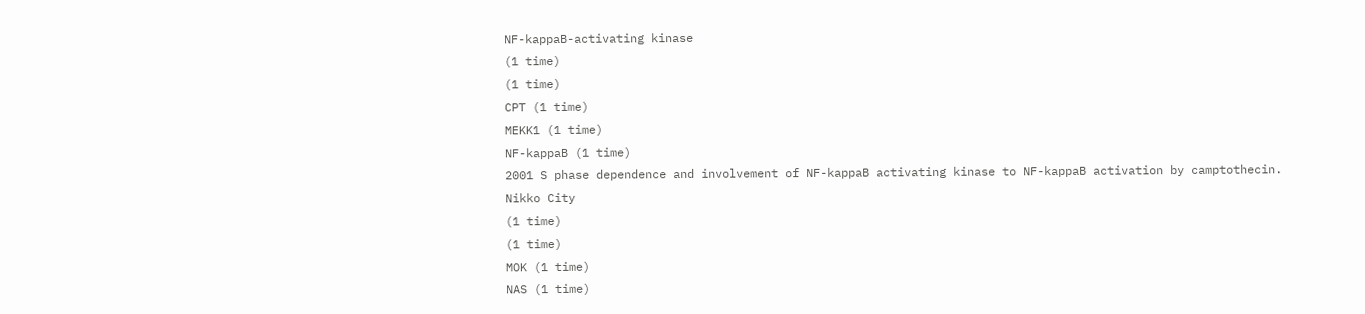NF-kappaB-activating kinase
(1 time)
(1 time)
CPT (1 time)
MEKK1 (1 time)
NF-kappaB (1 time)
2001 S phase dependence and involvement of NF-kappaB activating kinase to NF-kappaB activation by camptothecin.
Nikko City
(1 time)
(1 time)
MOK (1 time)
NAS (1 time)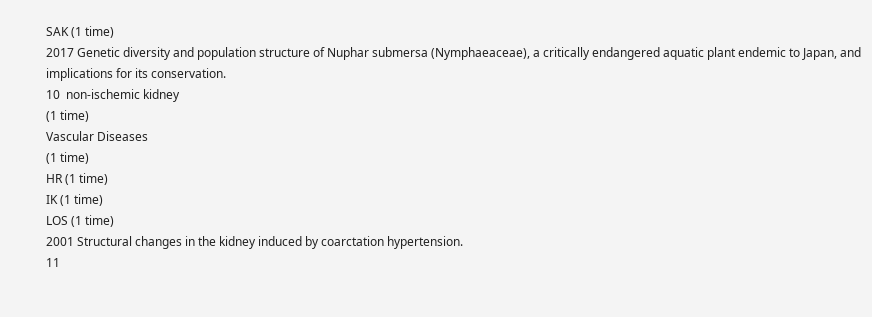SAK (1 time)
2017 Genetic diversity and population structure of Nuphar submersa (Nymphaeaceae), a critically endangered aquatic plant endemic to Japan, and implications for its conservation.
10  non-ischemic kidney
(1 time)
Vascular Diseases
(1 time)
HR (1 time)
IK (1 time)
LOS (1 time)
2001 Structural changes in the kidney induced by coarctation hypertension.
11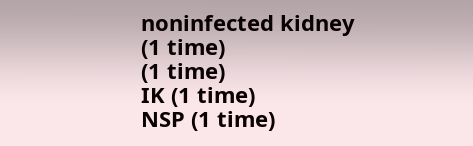noninfected kidney
(1 time)
(1 time)
IK (1 time)
NSP (1 time)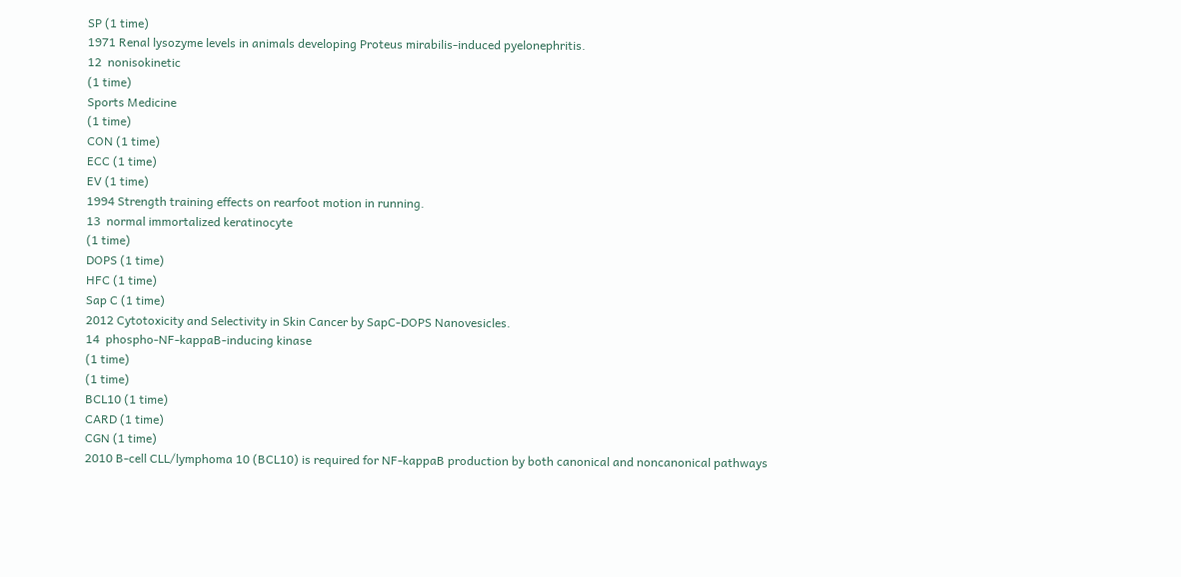SP (1 time)
1971 Renal lysozyme levels in animals developing Proteus mirabilis-induced pyelonephritis.
12  nonisokinetic
(1 time)
Sports Medicine
(1 time)
CON (1 time)
ECC (1 time)
EV (1 time)
1994 Strength training effects on rearfoot motion in running.
13  normal immortalized keratinocyte
(1 time)
DOPS (1 time)
HFC (1 time)
Sap C (1 time)
2012 Cytotoxicity and Selectivity in Skin Cancer by SapC-DOPS Nanovesicles.
14  phospho-NF-kappaB-inducing kinase
(1 time)
(1 time)
BCL10 (1 time)
CARD (1 time)
CGN (1 time)
2010 B-cell CLL/lymphoma 10 (BCL10) is required for NF-kappaB production by both canonical and noncanonical pathways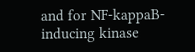and for NF-kappaB-inducing kinase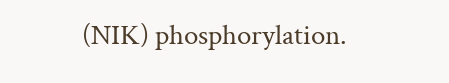(NIK) phosphorylation.